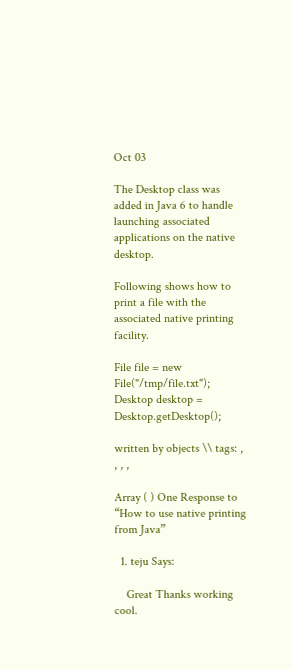Oct 03

The Desktop class was added in Java 6 to handle launching associated applications on the native desktop.

Following shows how to print a file with the associated native printing facility.

File file = new File("/tmp/file.txt");
Desktop desktop = Desktop.getDesktop();

written by objects \\ tags: , , , ,

Array ( ) One Response to “How to use native printing from Java”

  1. teju Says:

    Great Thanks working cool.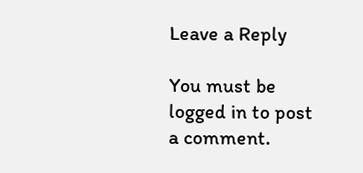Leave a Reply

You must be logged in to post a comment.